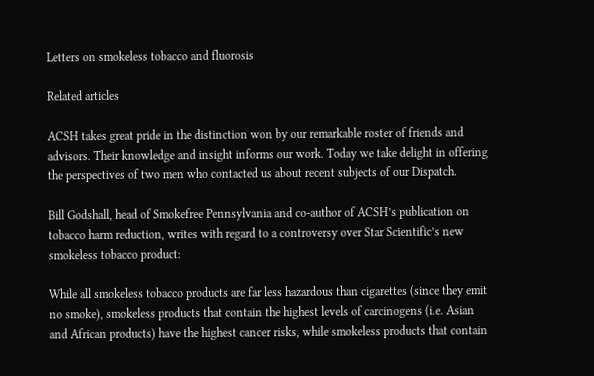Letters on smokeless tobacco and fluorosis

Related articles

ACSH takes great pride in the distinction won by our remarkable roster of friends and advisors. Their knowledge and insight informs our work. Today we take delight in offering the perspectives of two men who contacted us about recent subjects of our Dispatch.

Bill Godshall, head of Smokefree Pennsylvania and co-author of ACSH’s publication on tobacco harm reduction, writes with regard to a controversy over Star Scientific’s new smokeless tobacco product:

While all smokeless tobacco products are far less hazardous than cigarettes (since they emit no smoke), smokeless products that contain the highest levels of carcinogens (i.e. Asian and African products) have the highest cancer risks, while smokeless products that contain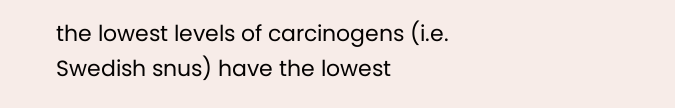the lowest levels of carcinogens (i.e. Swedish snus) have the lowest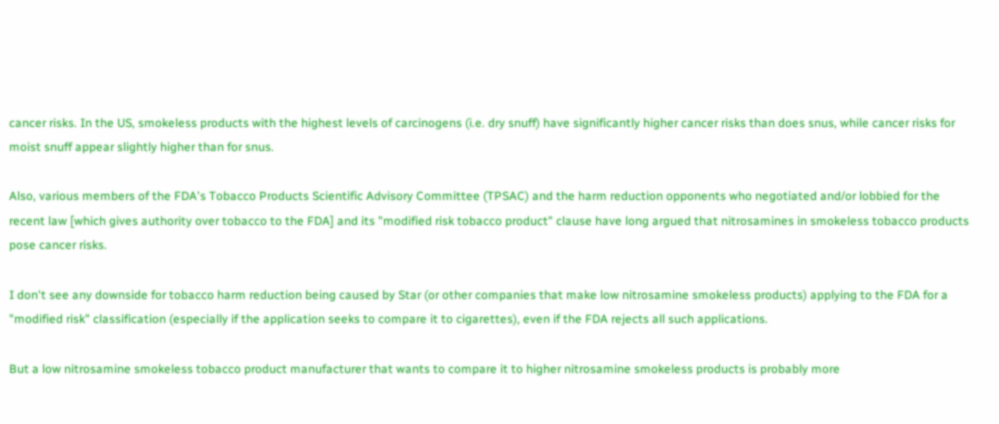cancer risks. In the US, smokeless products with the highest levels of carcinogens (i.e. dry snuff) have significantly higher cancer risks than does snus, while cancer risks for moist snuff appear slightly higher than for snus.

Also, various members of the FDA's Tobacco Products Scientific Advisory Committee (TPSAC) and the harm reduction opponents who negotiated and/or lobbied for the recent law [which gives authority over tobacco to the FDA] and its "modified risk tobacco product" clause have long argued that nitrosamines in smokeless tobacco products pose cancer risks.

I don't see any downside for tobacco harm reduction being caused by Star (or other companies that make low nitrosamine smokeless products) applying to the FDA for a "modified risk" classification (especially if the application seeks to compare it to cigarettes), even if the FDA rejects all such applications.

But a low nitrosamine smokeless tobacco product manufacturer that wants to compare it to higher nitrosamine smokeless products is probably more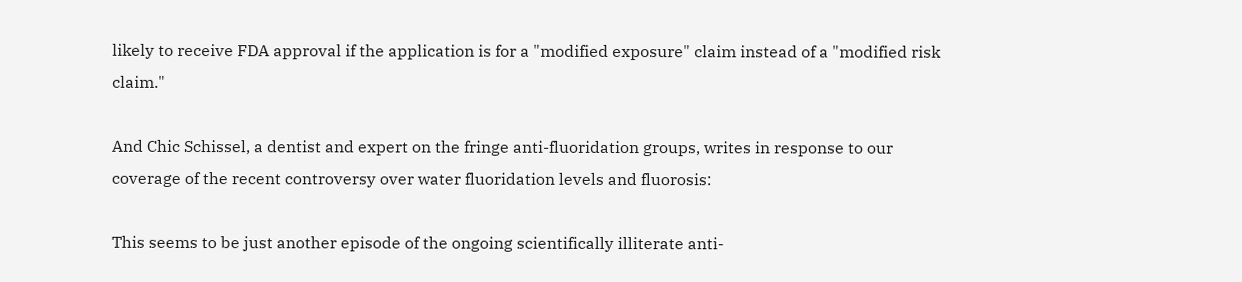likely to receive FDA approval if the application is for a "modified exposure" claim instead of a "modified risk claim."

And Chic Schissel, a dentist and expert on the fringe anti-fluoridation groups, writes in response to our coverage of the recent controversy over water fluoridation levels and fluorosis:

This seems to be just another episode of the ongoing scientifically illiterate anti-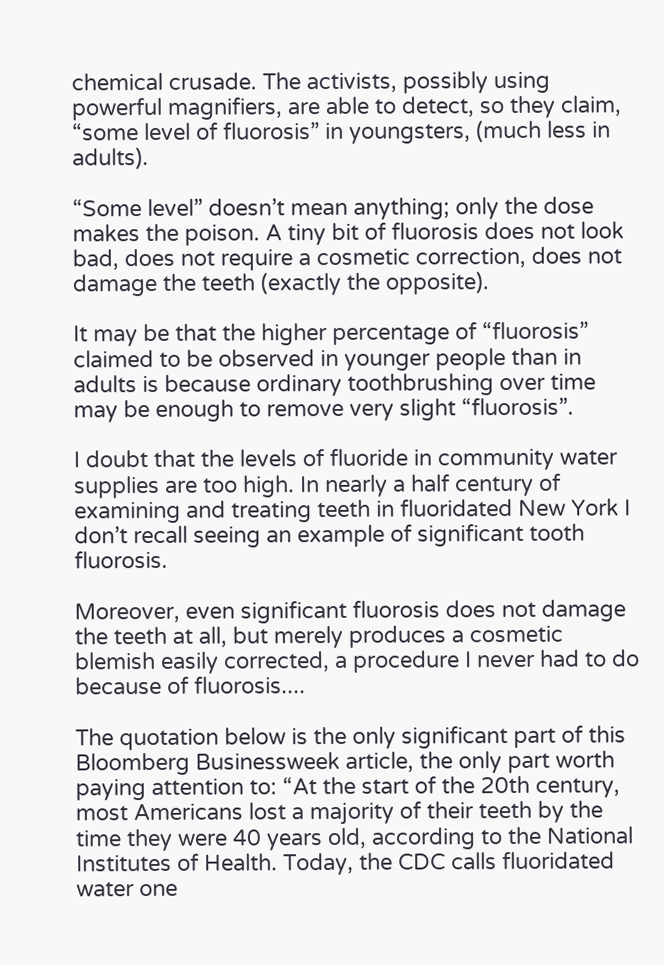chemical crusade. The activists, possibly using powerful magnifiers, are able to detect, so they claim, “some level of fluorosis” in youngsters, (much less in adults).

“Some level” doesn’t mean anything; only the dose makes the poison. A tiny bit of fluorosis does not look bad, does not require a cosmetic correction, does not damage the teeth (exactly the opposite).

It may be that the higher percentage of “fluorosis” claimed to be observed in younger people than in adults is because ordinary toothbrushing over time may be enough to remove very slight “fluorosis”.

I doubt that the levels of fluoride in community water supplies are too high. In nearly a half century of examining and treating teeth in fluoridated New York I don’t recall seeing an example of significant tooth fluorosis.

Moreover, even significant fluorosis does not damage the teeth at all, but merely produces a cosmetic blemish easily corrected, a procedure I never had to do because of fluorosis....

The quotation below is the only significant part of this Bloomberg Businessweek article, the only part worth paying attention to: “At the start of the 20th century, most Americans lost a majority of their teeth by the time they were 40 years old, according to the National Institutes of Health. Today, the CDC calls fluoridated water one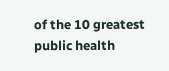of the 10 greatest public health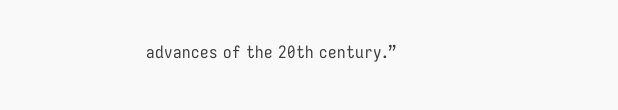advances of the 20th century.”